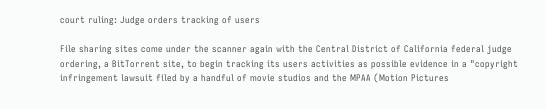court ruling: Judge orders tracking of users

File sharing sites come under the scanner again with the Central District of California federal judge ordering, a BitTorrent site, to begin tracking its users activities as possible evidence in a "copyright infringement lawsuit filed by a handful of movie studios and the MPAA (Motion Pictures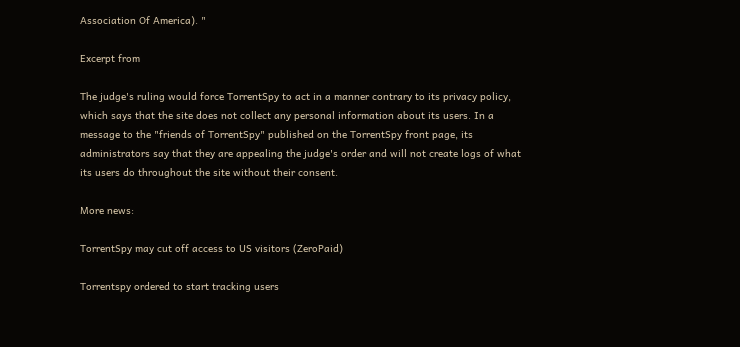Association Of America). "

Excerpt from

The judge's ruling would force TorrentSpy to act in a manner contrary to its privacy policy, which says that the site does not collect any personal information about its users. In a message to the "friends of TorrentSpy" published on the TorrentSpy front page, its administrators say that they are appealing the judge's order and will not create logs of what its users do throughout the site without their consent.

More news:

TorrentSpy may cut off access to US visitors (ZeroPaid)

Torrentspy ordered to start tracking users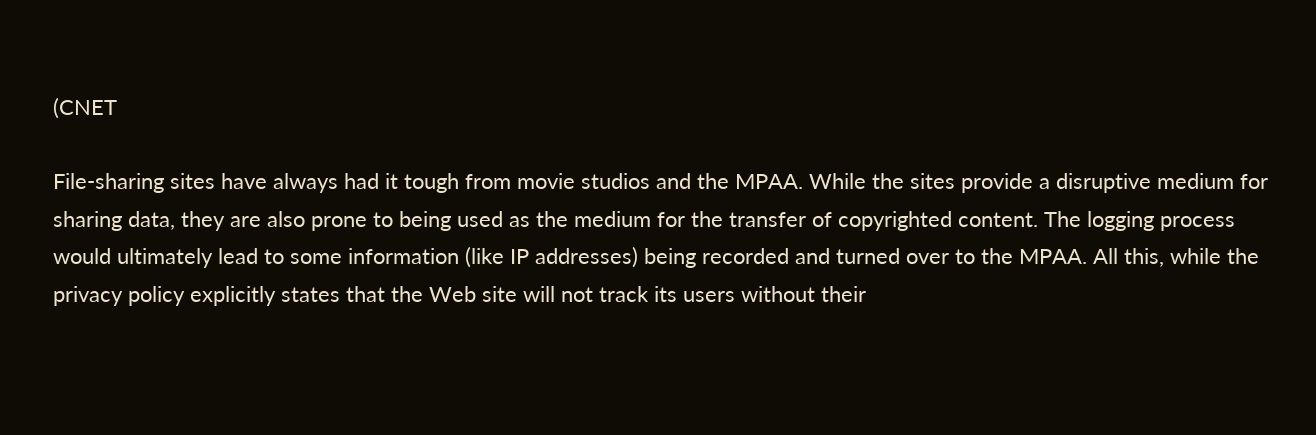(CNET

File-sharing sites have always had it tough from movie studios and the MPAA. While the sites provide a disruptive medium for sharing data, they are also prone to being used as the medium for the transfer of copyrighted content. The logging process would ultimately lead to some information (like IP addresses) being recorded and turned over to the MPAA. All this, while the privacy policy explicitly states that the Web site will not track its users without their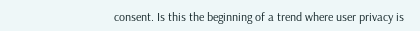consent. Is this the beginning of a trend where user privacy is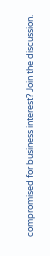compromised for business interest? Join the discussion.